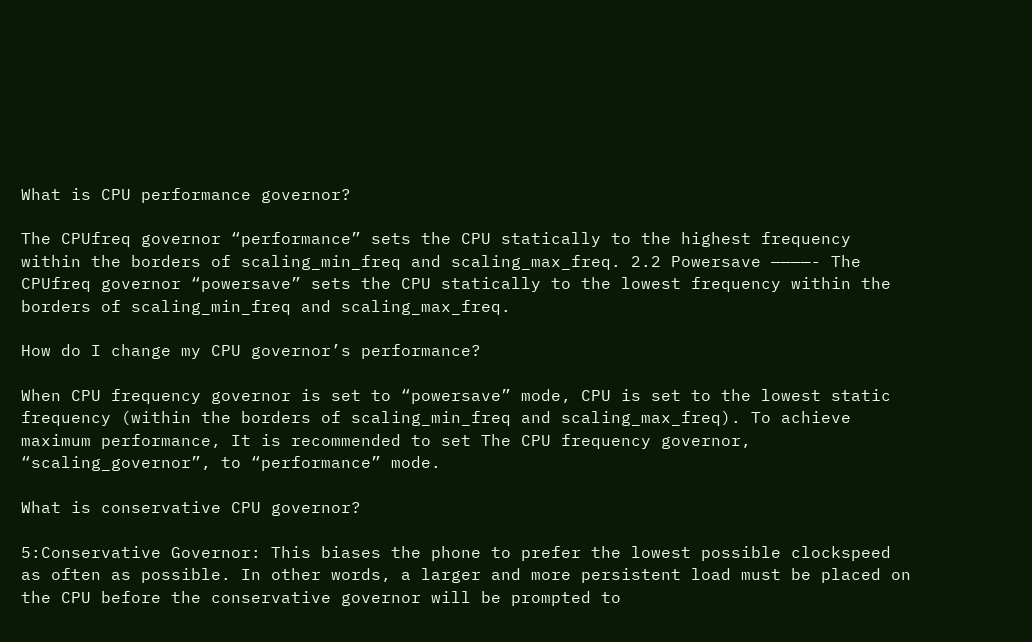What is CPU performance governor?

The CPUfreq governor “performance” sets the CPU statically to the highest frequency within the borders of scaling_min_freq and scaling_max_freq. 2.2 Powersave ————- The CPUfreq governor “powersave” sets the CPU statically to the lowest frequency within the borders of scaling_min_freq and scaling_max_freq.

How do I change my CPU governor’s performance?

When CPU frequency governor is set to “powersave” mode, CPU is set to the lowest static frequency (within the borders of scaling_min_freq and scaling_max_freq). To achieve maximum performance, It is recommended to set The CPU frequency governor, “scaling_governor”, to “performance” mode.

What is conservative CPU governor?

5:Conservative Governor: This biases the phone to prefer the lowest possible clockspeed as often as possible. In other words, a larger and more persistent load must be placed on the CPU before the conservative governor will be prompted to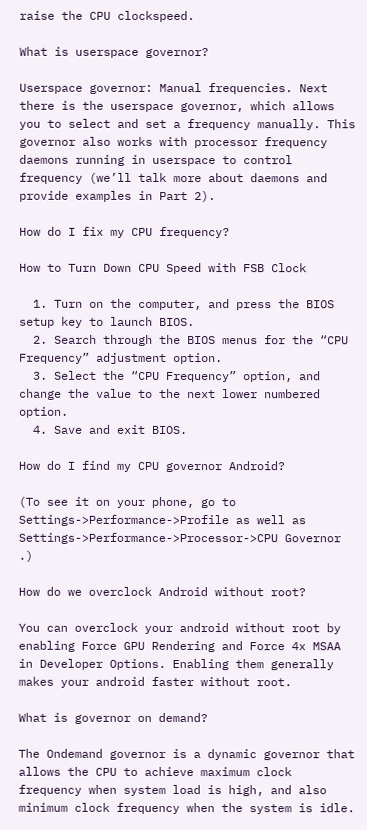raise the CPU clockspeed.

What is userspace governor?

Userspace governor: Manual frequencies. Next there is the userspace governor, which allows you to select and set a frequency manually. This governor also works with processor frequency daemons running in userspace to control frequency (we’ll talk more about daemons and provide examples in Part 2).

How do I fix my CPU frequency?

How to Turn Down CPU Speed with FSB Clock

  1. Turn on the computer, and press the BIOS setup key to launch BIOS.
  2. Search through the BIOS menus for the “CPU Frequency” adjustment option.
  3. Select the “CPU Frequency” option, and change the value to the next lower numbered option.
  4. Save and exit BIOS.

How do I find my CPU governor Android?

(To see it on your phone, go to Settings->Performance->Profile as well as Settings->Performance->Processor->CPU Governor .)

How do we overclock Android without root?

You can overclock your android without root by enabling Force GPU Rendering and Force 4x MSAA in Developer Options. Enabling them generally makes your android faster without root.

What is governor on demand?

The Ondemand governor is a dynamic governor that allows the CPU to achieve maximum clock frequency when system load is high, and also minimum clock frequency when the system is idle.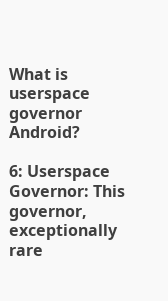What is userspace governor Android?

6: Userspace Governor: This governor, exceptionally rare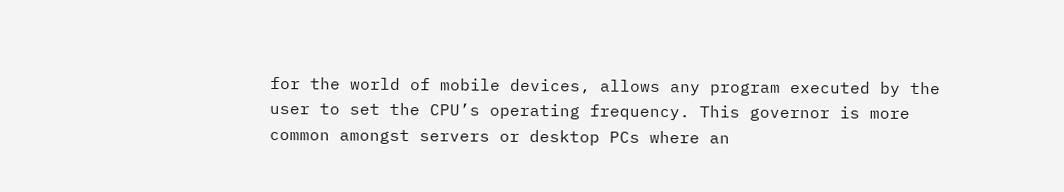for the world of mobile devices, allows any program executed by the user to set the CPU’s operating frequency. This governor is more common amongst servers or desktop PCs where an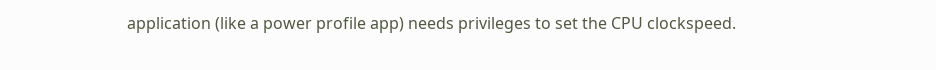application (like a power profile app) needs privileges to set the CPU clockspeed.